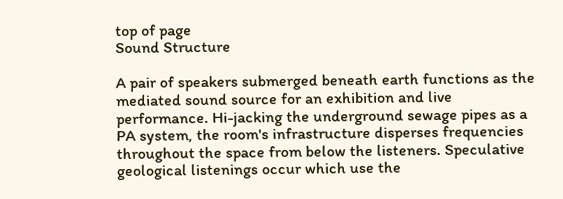top of page
Sound Structure

A pair of speakers submerged beneath earth functions as the mediated sound source for an exhibition and live performance. Hi-jacking the underground sewage pipes as a PA system, the room's infrastructure disperses frequencies throughout the space from below the listeners. Speculative geological listenings occur which use the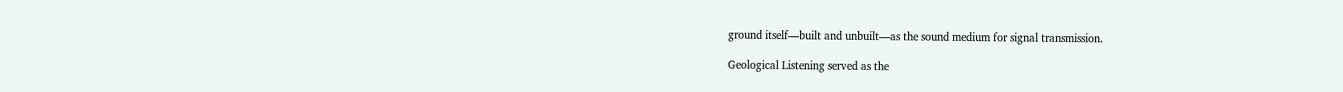ground itself—built and unbuilt—as the sound medium for signal transmission.

Geological Listening served as the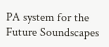PA system for the Future Soundscapes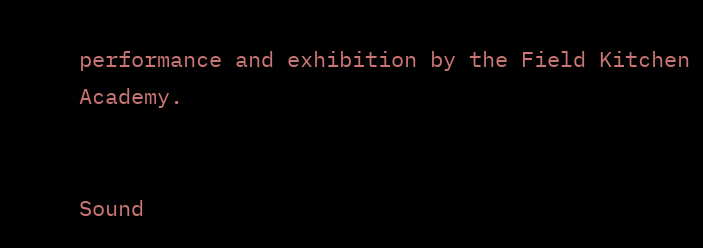performance and exhibition by the Field Kitchen Academy.


Sound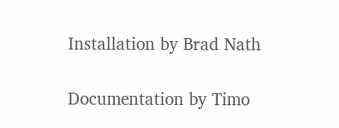Installation by Brad Nath

Documentation by Timo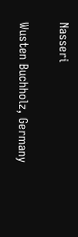Nasseri

Wusten Buchholz, Germany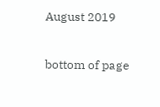August 2019

bottom of page